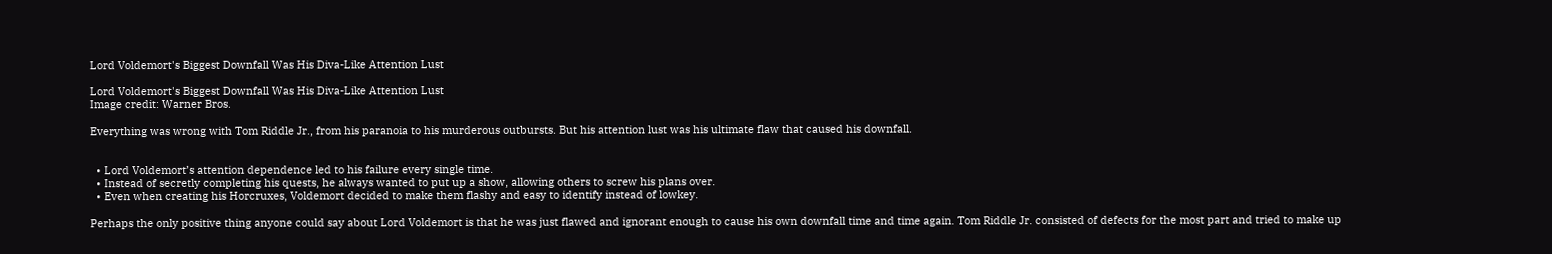Lord Voldemort's Biggest Downfall Was His Diva-Like Attention Lust

Lord Voldemort's Biggest Downfall Was His Diva-Like Attention Lust
Image credit: Warner Bros.

Everything was wrong with Tom Riddle Jr., from his paranoia to his murderous outbursts. But his attention lust was his ultimate flaw that caused his downfall.


  • Lord Voldemort’s attention dependence led to his failure every single time.
  • Instead of secretly completing his quests, he always wanted to put up a show, allowing others to screw his plans over.
  • Even when creating his Horcruxes, Voldemort decided to make them flashy and easy to identify instead of lowkey.

Perhaps the only positive thing anyone could say about Lord Voldemort is that he was just flawed and ignorant enough to cause his own downfall time and time again. Tom Riddle Jr. consisted of defects for the most part and tried to make up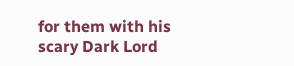for them with his scary Dark Lord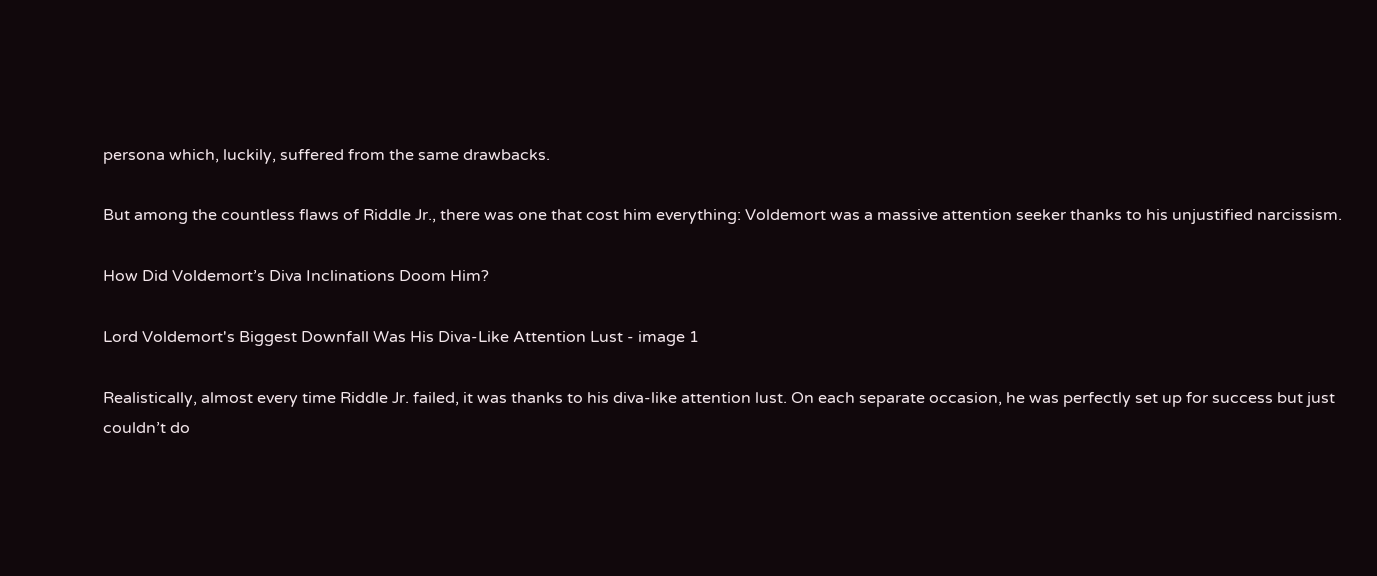persona which, luckily, suffered from the same drawbacks.

But among the countless flaws of Riddle Jr., there was one that cost him everything: Voldemort was a massive attention seeker thanks to his unjustified narcissism.

How Did Voldemort’s Diva Inclinations Doom Him?

Lord Voldemort's Biggest Downfall Was His Diva-Like Attention Lust - image 1

Realistically, almost every time Riddle Jr. failed, it was thanks to his diva-like attention lust. On each separate occasion, he was perfectly set up for success but just couldn’t do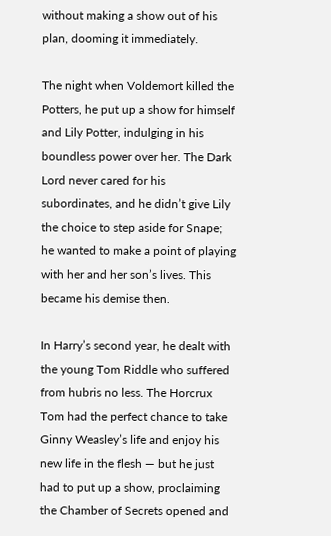without making a show out of his plan, dooming it immediately.

The night when Voldemort killed the Potters, he put up a show for himself and Lily Potter, indulging in his boundless power over her. The Dark Lord never cared for his subordinates, and he didn’t give Lily the choice to step aside for Snape; he wanted to make a point of playing with her and her son’s lives. This became his demise then.

In Harry’s second year, he dealt with the young Tom Riddle who suffered from hubris no less. The Horcrux Tom had the perfect chance to take Ginny Weasley’s life and enjoy his new life in the flesh — but he just had to put up a show, proclaiming the Chamber of Secrets opened and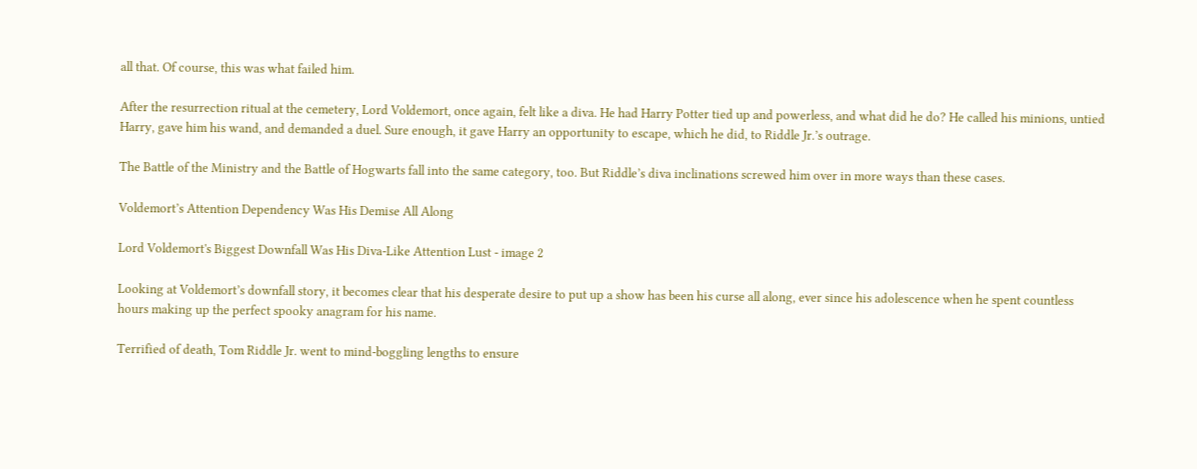all that. Of course, this was what failed him.

After the resurrection ritual at the cemetery, Lord Voldemort, once again, felt like a diva. He had Harry Potter tied up and powerless, and what did he do? He called his minions, untied Harry, gave him his wand, and demanded a duel. Sure enough, it gave Harry an opportunity to escape, which he did, to Riddle Jr.’s outrage.

The Battle of the Ministry and the Battle of Hogwarts fall into the same category, too. But Riddle’s diva inclinations screwed him over in more ways than these cases.

Voldemort’s Attention Dependency Was His Demise All Along

Lord Voldemort's Biggest Downfall Was His Diva-Like Attention Lust - image 2

Looking at Voldemort’s downfall story, it becomes clear that his desperate desire to put up a show has been his curse all along, ever since his adolescence when he spent countless hours making up the perfect spooky anagram for his name.

Terrified of death, Tom Riddle Jr. went to mind-boggling lengths to ensure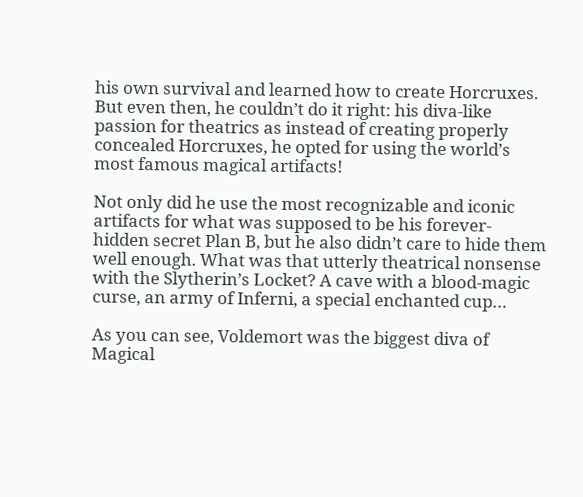his own survival and learned how to create Horcruxes. But even then, he couldn’t do it right: his diva-like passion for theatrics as instead of creating properly concealed Horcruxes, he opted for using the world’s most famous magical artifacts!

Not only did he use the most recognizable and iconic artifacts for what was supposed to be his forever-hidden secret Plan B, but he also didn’t care to hide them well enough. What was that utterly theatrical nonsense with the Slytherin’s Locket? A cave with a blood-magic curse, an army of Inferni, a special enchanted cup…

As you can see, Voldemort was the biggest diva of Magical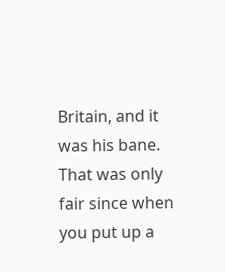Britain, and it was his bane. That was only fair since when you put up a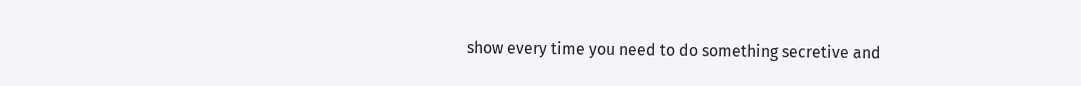show every time you need to do something secretive and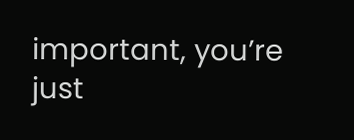important, you’re just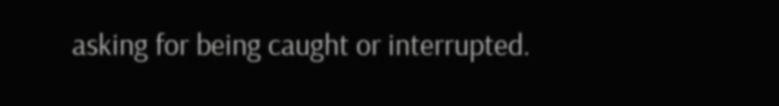asking for being caught or interrupted.